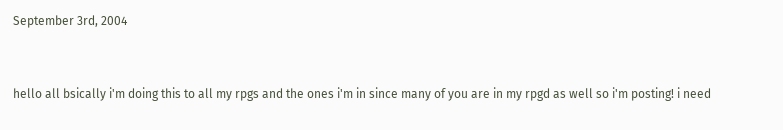September 3rd, 2004


hello all bsically i'm doing this to all my rpgs and the ones i'm in since many of you are in my rpgd as well so i'm posting! i need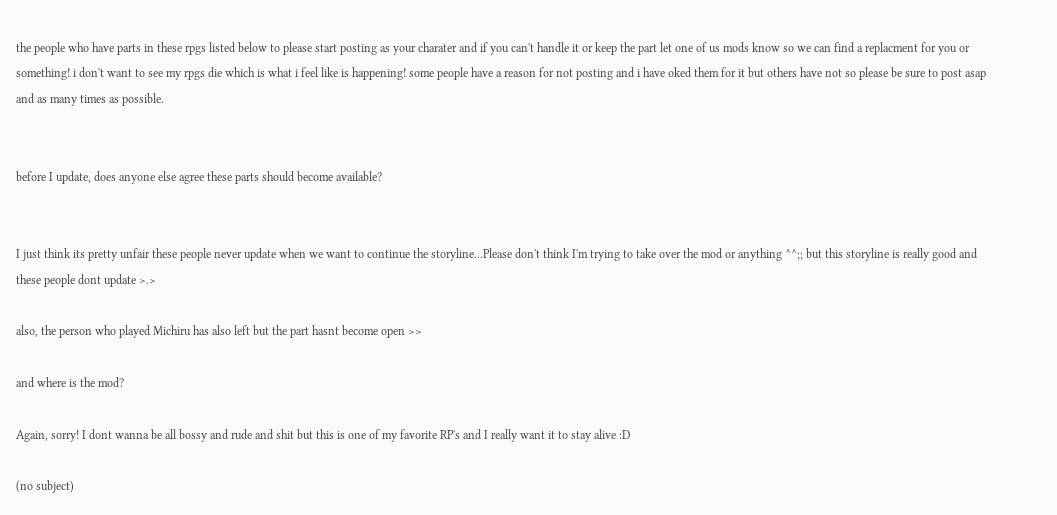the people who have parts in these rpgs listed below to please start posting as your charater and if you can't handle it or keep the part let one of us mods know so we can find a replacment for you or something! i don't want to see my rpgs die which is what i feel like is happening! some people have a reason for not posting and i have oked them for it but others have not so please be sure to post asap and as many times as possible.


before I update, does anyone else agree these parts should become available?


I just think its pretty unfair these people never update when we want to continue the storyline...Please don't think I'm trying to take over the mod or anything ^^;; but this storyline is really good and these people dont update >.>

also, the person who played Michiru has also left but the part hasnt become open >>

and where is the mod?

Again, sorry! I dont wanna be all bossy and rude and shit but this is one of my favorite RP's and I really want it to stay alive :D

(no subject)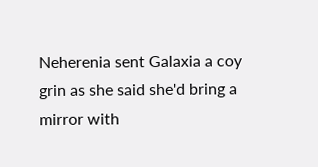Neherenia sent Galaxia a coy grin as she said she'd bring a mirror with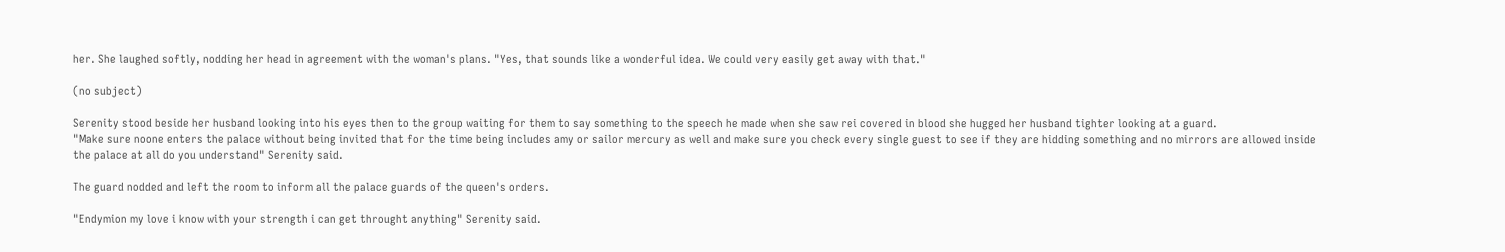her. She laughed softly, nodding her head in agreement with the woman's plans. "Yes, that sounds like a wonderful idea. We could very easily get away with that."

(no subject)

Serenity stood beside her husband looking into his eyes then to the group waiting for them to say something to the speech he made when she saw rei covered in blood she hugged her husband tighter looking at a guard.
"Make sure noone enters the palace without being invited that for the time being includes amy or sailor mercury as well and make sure you check every single guest to see if they are hidding something and no mirrors are allowed inside the palace at all do you understand" Serenity said.

The guard nodded and left the room to inform all the palace guards of the queen's orders.

"Endymion my love i know with your strength i can get throught anything" Serenity said.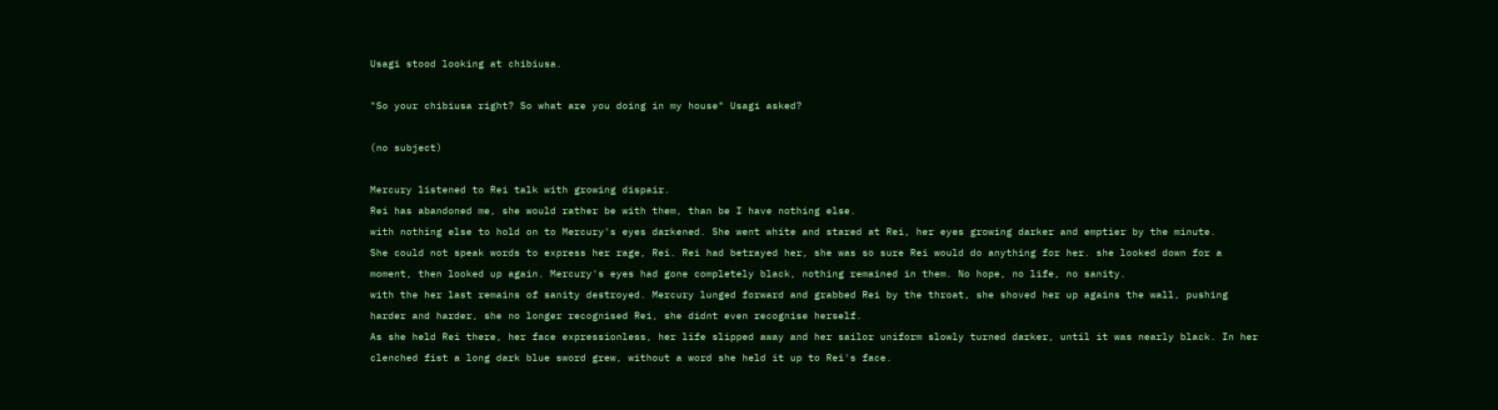Usagi stood looking at chibiusa.

"So your chibiusa right? So what are you doing in my house" Usagi asked?

(no subject)

Mercury listened to Rei talk with growing dispair.
Rei has abandoned me, she would rather be with them, than be I have nothing else.
with nothing else to hold on to Mercury's eyes darkened. She went white and stared at Rei, her eyes growing darker and emptier by the minute.
She could not speak words to express her rage, Rei. Rei had betrayed her, she was so sure Rei would do anything for her. she looked down for a moment, then looked up again. Mercury's eyes had gone completely black, nothing remained in them. No hope, no life, no sanity.
with the her last remains of sanity destroyed. Mercury lunged forward and grabbed Rei by the throat, she shoved her up agains the wall, pushing harder and harder, she no longer recognised Rei, she didnt even recognise herself.
As she held Rei there, her face expressionless, her life slipped away and her sailor uniform slowly turned darker, until it was nearly black. In her clenched fist a long dark blue sword grew, without a word she held it up to Rei's face.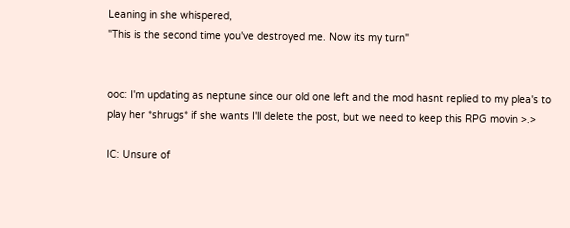Leaning in she whispered,
"This is the second time you've destroyed me. Now its my turn"


ooc: I'm updating as neptune since our old one left and the mod hasnt replied to my plea's to play her *shrugs* if she wants I'll delete the post, but we need to keep this RPG movin >.>

IC: Unsure of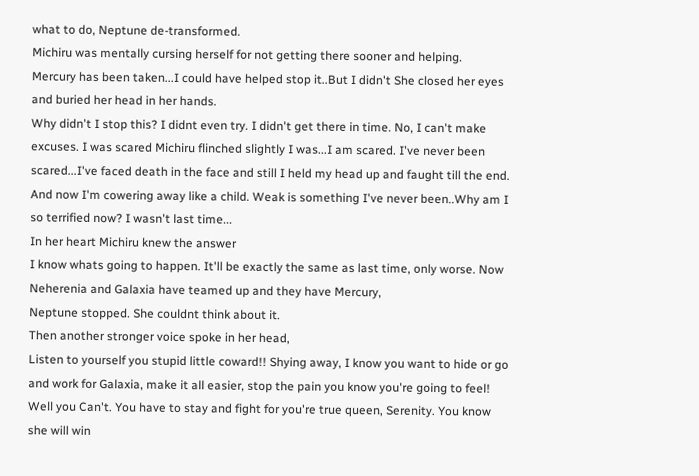what to do, Neptune de-transformed.
Michiru was mentally cursing herself for not getting there sooner and helping.
Mercury has been taken...I could have helped stop it..But I didn't She closed her eyes and buried her head in her hands.
Why didn't I stop this? I didnt even try. I didn't get there in time. No, I can't make excuses. I was scared Michiru flinched slightly I was...I am scared. I've never been scared...I've faced death in the face and still I held my head up and faught till the end. And now I'm cowering away like a child. Weak is something I've never been..Why am I so terrified now? I wasn't last time...
In her heart Michiru knew the answer
I know whats going to happen. It'll be exactly the same as last time, only worse. Now Neherenia and Galaxia have teamed up and they have Mercury,
Neptune stopped. She couldnt think about it.
Then another stronger voice spoke in her head,
Listen to yourself you stupid little coward!! Shying away, I know you want to hide or go and work for Galaxia, make it all easier, stop the pain you know you're going to feel! Well you Can't. You have to stay and fight for you're true queen, Serenity. You know she will win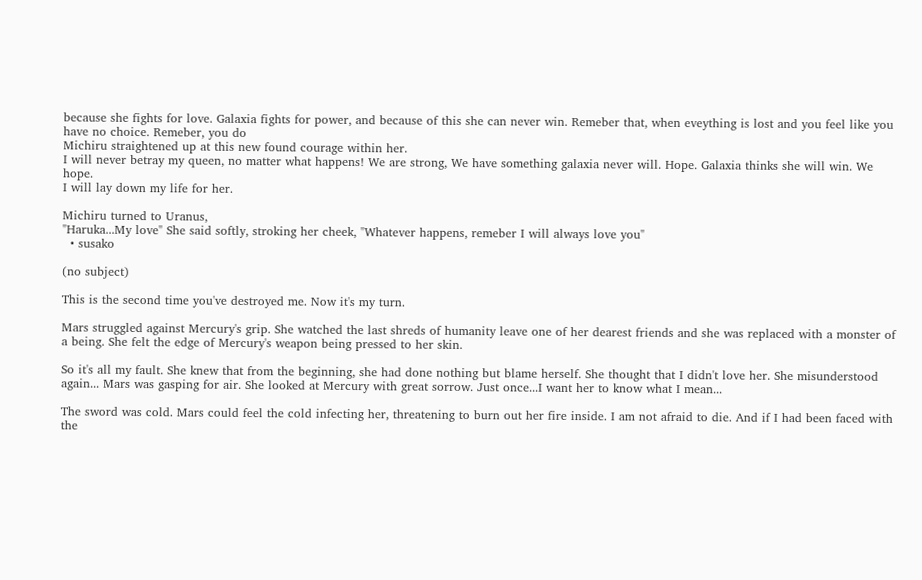because she fights for love. Galaxia fights for power, and because of this she can never win. Remeber that, when eveything is lost and you feel like you have no choice. Remeber, you do
Michiru straightened up at this new found courage within her.
I will never betray my queen, no matter what happens! We are strong, We have something galaxia never will. Hope. Galaxia thinks she will win. We hope.
I will lay down my life for her.

Michiru turned to Uranus,
"Haruka...My love" She said softly, stroking her cheek, "Whatever happens, remeber I will always love you"
  • susako

(no subject)

This is the second time you've destroyed me. Now it's my turn.

Mars struggled against Mercury's grip. She watched the last shreds of humanity leave one of her dearest friends and she was replaced with a monster of a being. She felt the edge of Mercury's weapon being pressed to her skin.

So it's all my fault. She knew that from the beginning, she had done nothing but blame herself. She thought that I didn't love her. She misunderstood again... Mars was gasping for air. She looked at Mercury with great sorrow. Just once...I want her to know what I mean...

The sword was cold. Mars could feel the cold infecting her, threatening to burn out her fire inside. I am not afraid to die. And if I had been faced with the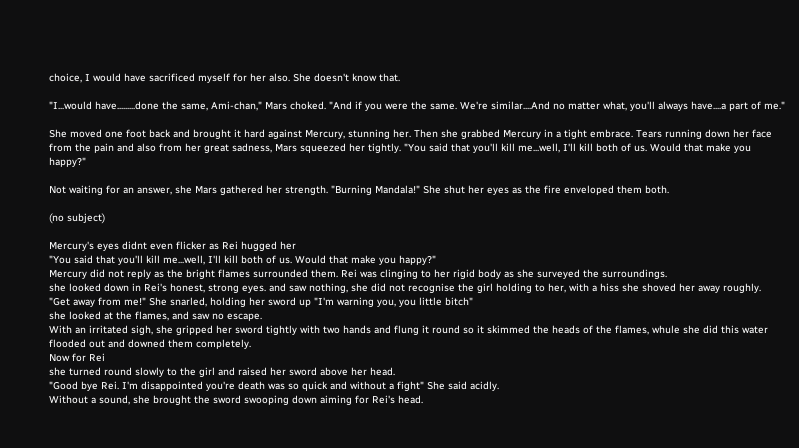choice, I would have sacrificed myself for her also. She doesn't know that.

"I...would have.........done the same, Ami-chan," Mars choked. "And if you were the same. We're similar....And no matter what, you'll always have....a part of me."

She moved one foot back and brought it hard against Mercury, stunning her. Then she grabbed Mercury in a tight embrace. Tears running down her face from the pain and also from her great sadness, Mars squeezed her tightly. "You said that you'll kill me...well, I'll kill both of us. Would that make you happy?"

Not waiting for an answer, she Mars gathered her strength. "Burning Mandala!" She shut her eyes as the fire enveloped them both.

(no subject)

Mercury's eyes didnt even flicker as Rei hugged her
"You said that you'll kill me...well, I'll kill both of us. Would that make you happy?"
Mercury did not reply as the bright flames surrounded them. Rei was clinging to her rigid body as she surveyed the surroundings.
she looked down in Rei's honest, strong eyes. and saw nothing, she did not recognise the girl holding to her, with a hiss she shoved her away roughly.
"Get away from me!" She snarled, holding her sword up "I'm warning you, you little bitch"
she looked at the flames, and saw no escape.
With an irritated sigh, she gripped her sword tightly with two hands and flung it round so it skimmed the heads of the flames, whule she did this water flooded out and downed them completely.
Now for Rei
she turned round slowly to the girl and raised her sword above her head.
"Good bye Rei. I'm disappointed you're death was so quick and without a fight" She said acidly.
Without a sound, she brought the sword swooping down aiming for Rei's head.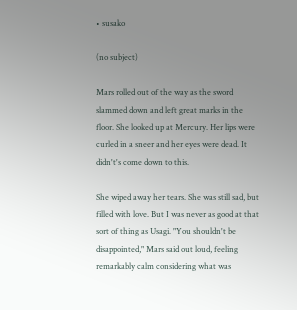• susako

(no subject)

Mars rolled out of the way as the sword slammed down and left great marks in the floor. She looked up at Mercury. Her lips were curled in a sneer and her eyes were dead. It didn't's come down to this.

She wiped away her tears. She was still sad, but filled with love. But I was never as good at that sort of thing as Usagi. "You shouldn't be disappointed," Mars said out loud, feeling remarkably calm considering what was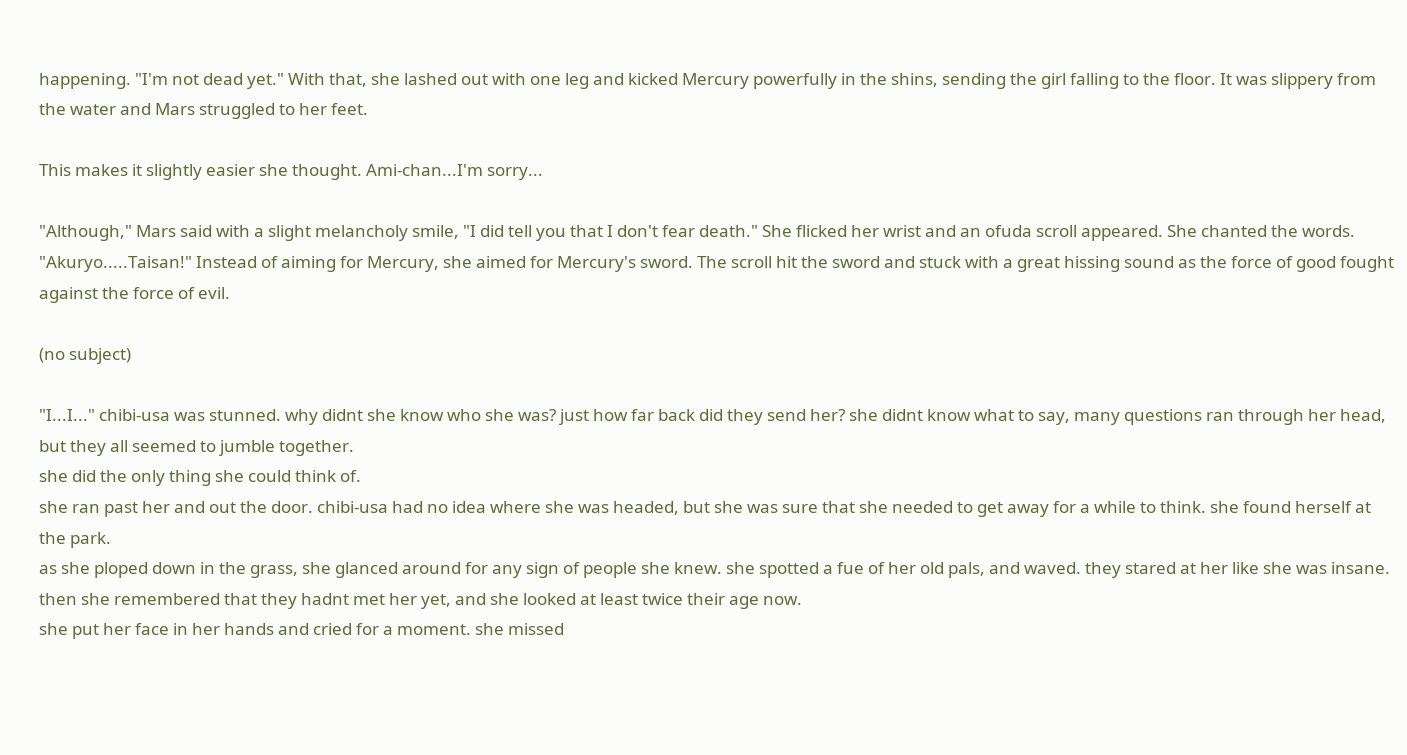happening. "I'm not dead yet." With that, she lashed out with one leg and kicked Mercury powerfully in the shins, sending the girl falling to the floor. It was slippery from the water and Mars struggled to her feet.

This makes it slightly easier she thought. Ami-chan...I'm sorry...

"Although," Mars said with a slight melancholy smile, "I did tell you that I don't fear death." She flicked her wrist and an ofuda scroll appeared. She chanted the words. "Akuryo.....Taisan!" Instead of aiming for Mercury, she aimed for Mercury's sword. The scroll hit the sword and stuck with a great hissing sound as the force of good fought against the force of evil.

(no subject)

"I...I..." chibi-usa was stunned. why didnt she know who she was? just how far back did they send her? she didnt know what to say, many questions ran through her head, but they all seemed to jumble together.
she did the only thing she could think of.
she ran past her and out the door. chibi-usa had no idea where she was headed, but she was sure that she needed to get away for a while to think. she found herself at the park.
as she ploped down in the grass, she glanced around for any sign of people she knew. she spotted a fue of her old pals, and waved. they stared at her like she was insane. then she remembered that they hadnt met her yet, and she looked at least twice their age now.
she put her face in her hands and cried for a moment. she missed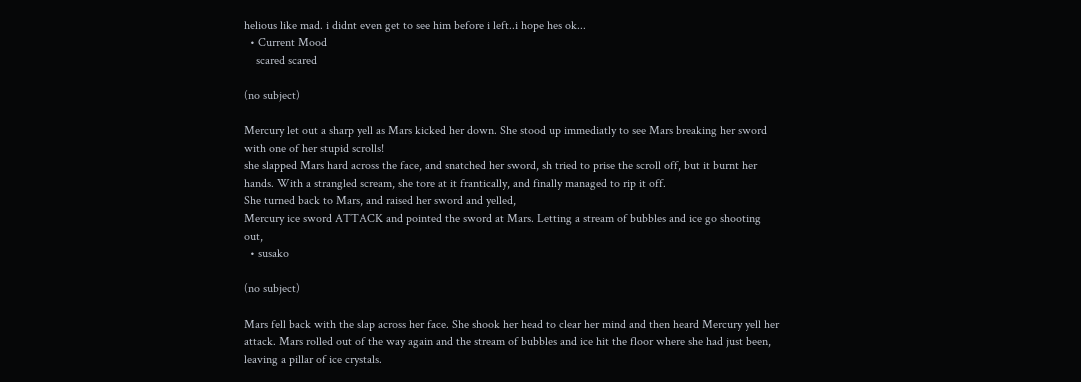helious like mad. i didnt even get to see him before i left..i hope hes ok...
  • Current Mood
    scared scared

(no subject)

Mercury let out a sharp yell as Mars kicked her down. She stood up immediatly to see Mars breaking her sword with one of her stupid scrolls!
she slapped Mars hard across the face, and snatched her sword, sh tried to prise the scroll off, but it burnt her hands. With a strangled scream, she tore at it frantically, and finally managed to rip it off.
She turned back to Mars, and raised her sword and yelled,
Mercury ice sword ATTACK and pointed the sword at Mars. Letting a stream of bubbles and ice go shooting out,
  • susako

(no subject)

Mars fell back with the slap across her face. She shook her head to clear her mind and then heard Mercury yell her attack. Mars rolled out of the way again and the stream of bubbles and ice hit the floor where she had just been, leaving a pillar of ice crystals.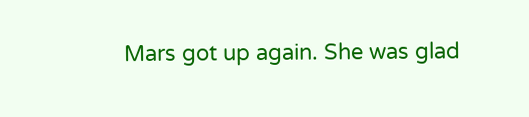Mars got up again. She was glad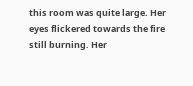this room was quite large. Her eyes flickered towards the fire still burning. Her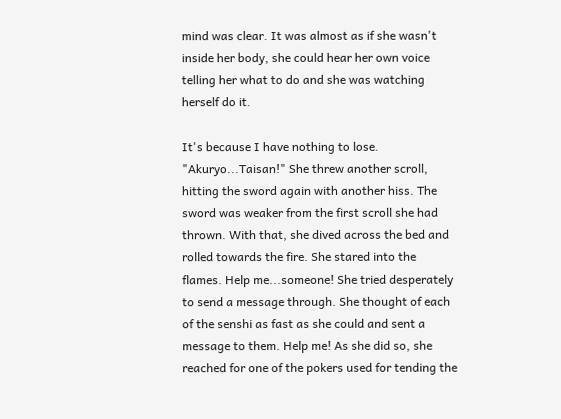mind was clear. It was almost as if she wasn't inside her body, she could hear her own voice telling her what to do and she was watching herself do it.

It's because I have nothing to lose. "Akuryo...Taisan!" She threw another scroll, hitting the sword again with another hiss. The sword was weaker from the first scroll she had thrown. With that, she dived across the bed and rolled towards the fire. She stared into the flames. Help me...someone! She tried desperately to send a message through. She thought of each of the senshi as fast as she could and sent a message to them. Help me! As she did so, she reached for one of the pokers used for tending the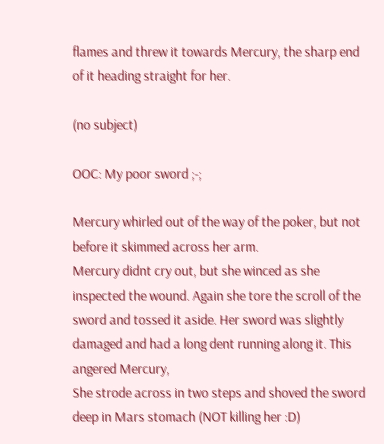flames and threw it towards Mercury, the sharp end of it heading straight for her.

(no subject)

OOC: My poor sword ;-;

Mercury whirled out of the way of the poker, but not before it skimmed across her arm.
Mercury didnt cry out, but she winced as she inspected the wound. Again she tore the scroll of the sword and tossed it aside. Her sword was slightly damaged and had a long dent running along it. This angered Mercury,
She strode across in two steps and shoved the sword deep in Mars stomach (NOT killing her :D)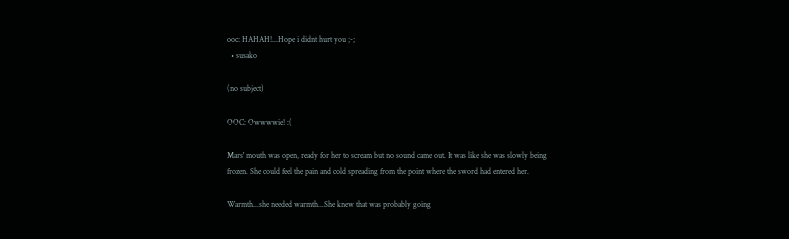ooc: HAHAH!...Hope i didnt hurt you ;-;
  • susako

(no subject)

OOC: Owwwwie! :(

Mars' mouth was open, ready for her to scream but no sound came out. It was like she was slowly being frozen. She could feel the pain and cold spreading from the point where the sword had entered her.

Warmth...she needed warmth...She knew that was probably going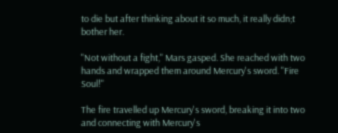to die but after thinking about it so much, it really didn;t bother her.

"Not without a fight," Mars gasped. She reached with two hands and wrapped them around Mercury's sword. "Fire Soul!"

The fire travelled up Mercury's sword, breaking it into two and connecting with Mercury's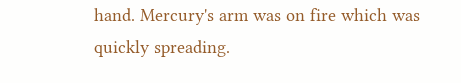hand. Mercury's arm was on fire which was quickly spreading.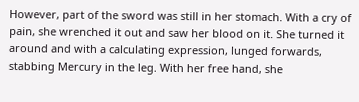However, part of the sword was still in her stomach. With a cry of pain, she wrenched it out and saw her blood on it. She turned it around and with a calculating expression, lunged forwards, stabbing Mercury in the leg. With her free hand, she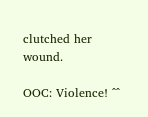clutched her wound.

OOC: Violence! ^^